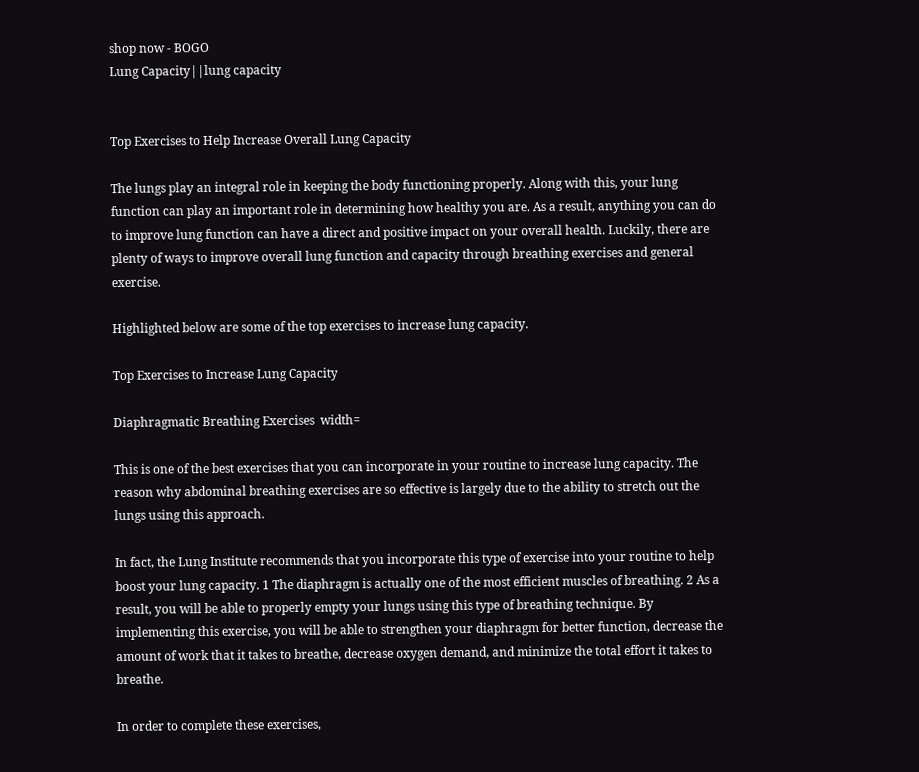shop now - BOGO
Lung Capacity||lung capacity


Top Exercises to Help Increase Overall Lung Capacity

The lungs play an integral role in keeping the body functioning properly. Along with this, your lung function can play an important role in determining how healthy you are. As a result, anything you can do to improve lung function can have a direct and positive impact on your overall health. Luckily, there are plenty of ways to improve overall lung function and capacity through breathing exercises and general exercise.

Highlighted below are some of the top exercises to increase lung capacity.

Top Exercises to Increase Lung Capacity

Diaphragmatic Breathing Exercises  width=

This is one of the best exercises that you can incorporate in your routine to increase lung capacity. The reason why abdominal breathing exercises are so effective is largely due to the ability to stretch out the lungs using this approach.

In fact, the Lung Institute recommends that you incorporate this type of exercise into your routine to help boost your lung capacity. 1 The diaphragm is actually one of the most efficient muscles of breathing. 2 As a result, you will be able to properly empty your lungs using this type of breathing technique. By implementing this exercise, you will be able to strengthen your diaphragm for better function, decrease the amount of work that it takes to breathe, decrease oxygen demand, and minimize the total effort it takes to breathe.

In order to complete these exercises,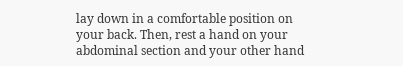lay down in a comfortable position on your back. Then, rest a hand on your abdominal section and your other hand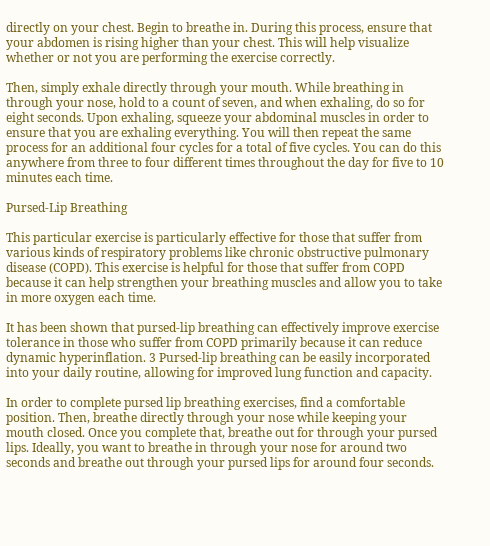directly on your chest. Begin to breathe in. During this process, ensure that your abdomen is rising higher than your chest. This will help visualize whether or not you are performing the exercise correctly.

Then, simply exhale directly through your mouth. While breathing in through your nose, hold to a count of seven, and when exhaling, do so for eight seconds. Upon exhaling, squeeze your abdominal muscles in order to ensure that you are exhaling everything. You will then repeat the same process for an additional four cycles for a total of five cycles. You can do this anywhere from three to four different times throughout the day for five to 10 minutes each time.

Pursed-Lip Breathing

This particular exercise is particularly effective for those that suffer from various kinds of respiratory problems like chronic obstructive pulmonary disease (COPD). This exercise is helpful for those that suffer from COPD because it can help strengthen your breathing muscles and allow you to take in more oxygen each time.

It has been shown that pursed-lip breathing can effectively improve exercise tolerance in those who suffer from COPD primarily because it can reduce dynamic hyperinflation. 3 Pursed-lip breathing can be easily incorporated into your daily routine, allowing for improved lung function and capacity.

In order to complete pursed lip breathing exercises, find a comfortable position. Then, breathe directly through your nose while keeping your mouth closed. Once you complete that, breathe out for through your pursed lips. Ideally, you want to breathe in through your nose for around two seconds and breathe out through your pursed lips for around four seconds.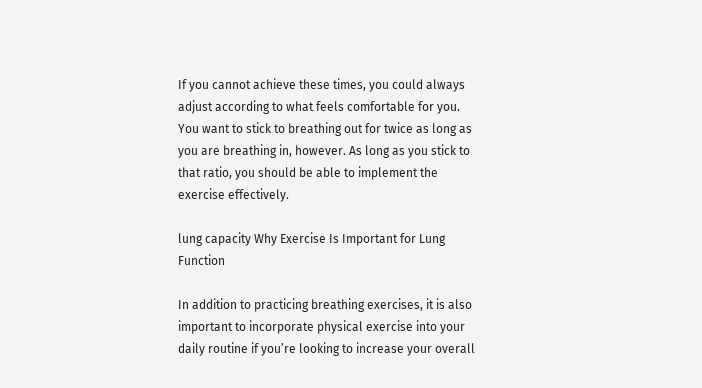If you cannot achieve these times, you could always adjust according to what feels comfortable for you. You want to stick to breathing out for twice as long as you are breathing in, however. As long as you stick to that ratio, you should be able to implement the exercise effectively.

lung capacity Why Exercise Is Important for Lung Function

In addition to practicing breathing exercises, it is also important to incorporate physical exercise into your daily routine if you’re looking to increase your overall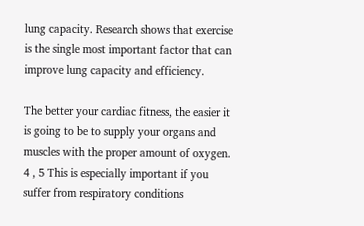lung capacity. Research shows that exercise is the single most important factor that can improve lung capacity and efficiency.

The better your cardiac fitness, the easier it is going to be to supply your organs and muscles with the proper amount of oxygen. 4 , 5 This is especially important if you suffer from respiratory conditions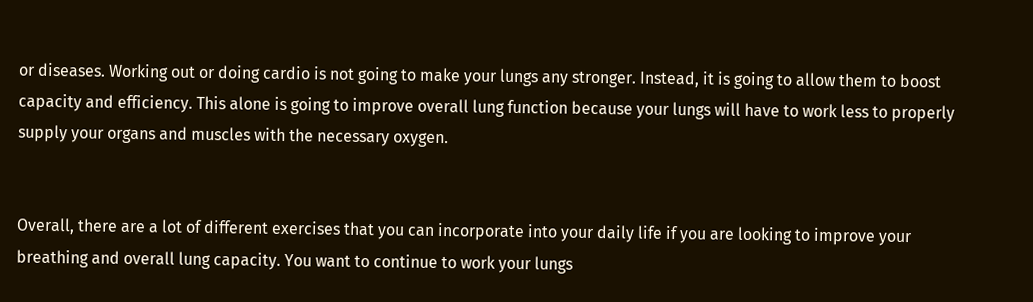or diseases. Working out or doing cardio is not going to make your lungs any stronger. Instead, it is going to allow them to boost capacity and efficiency. This alone is going to improve overall lung function because your lungs will have to work less to properly supply your organs and muscles with the necessary oxygen.


Overall, there are a lot of different exercises that you can incorporate into your daily life if you are looking to improve your breathing and overall lung capacity. You want to continue to work your lungs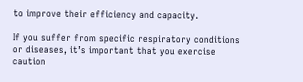to improve their efficiency and capacity.

If you suffer from specific respiratory conditions or diseases, it’s important that you exercise caution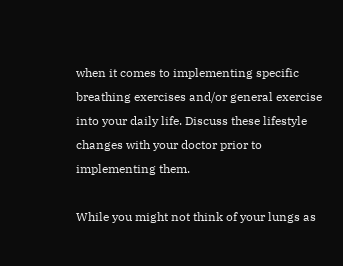when it comes to implementing specific breathing exercises and/or general exercise into your daily life. Discuss these lifestyle changes with your doctor prior to implementing them.

While you might not think of your lungs as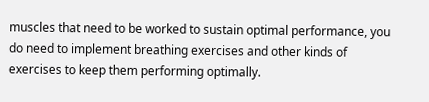muscles that need to be worked to sustain optimal performance, you do need to implement breathing exercises and other kinds of exercises to keep them performing optimally.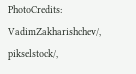PhotoCredits: VadimZakharishchev/, pikselstock/,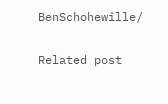BenSchohewille/

Related post